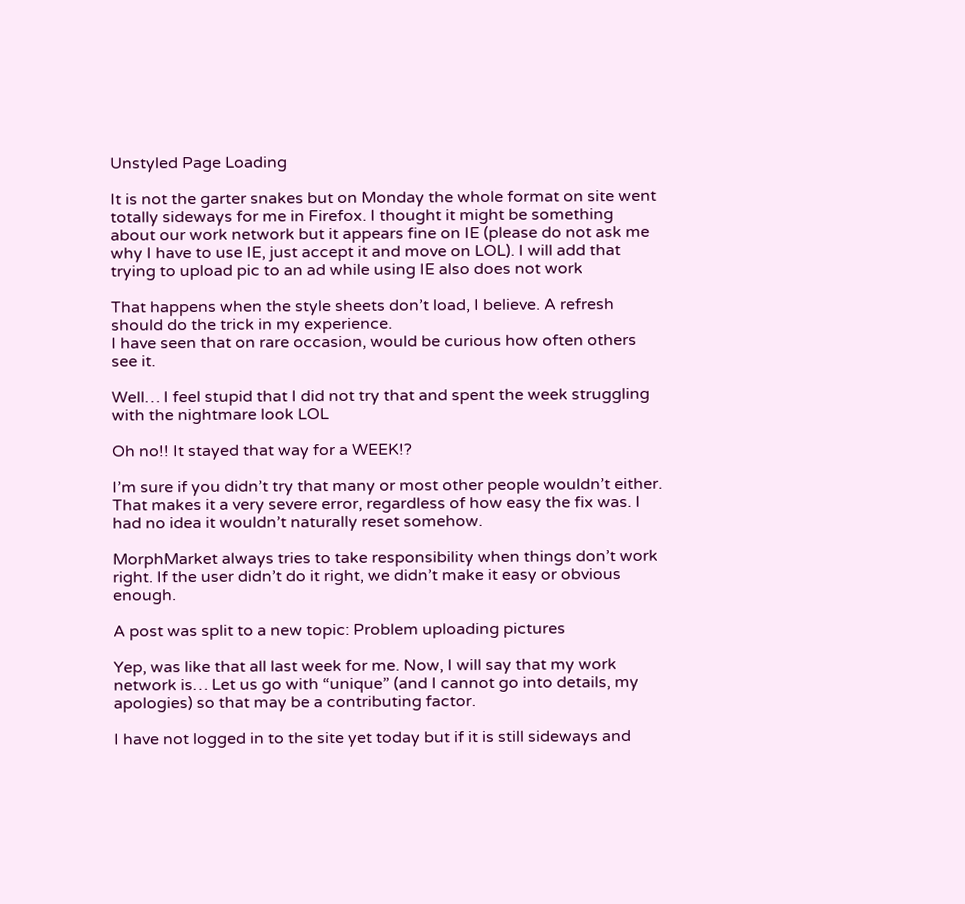Unstyled Page Loading

It is not the garter snakes but on Monday the whole format on site went totally sideways for me in Firefox. I thought it might be something about our work network but it appears fine on IE (please do not ask me why I have to use IE, just accept it and move on LOL). I will add that trying to upload pic to an ad while using IE also does not work

That happens when the style sheets don’t load, I believe. A refresh should do the trick in my experience.
I have seen that on rare occasion, would be curious how often others see it.

Well… I feel stupid that I did not try that and spent the week struggling with the nightmare look LOL

Oh no!! It stayed that way for a WEEK!?

I’m sure if you didn’t try that many or most other people wouldn’t either. That makes it a very severe error, regardless of how easy the fix was. I had no idea it wouldn’t naturally reset somehow.

MorphMarket always tries to take responsibility when things don’t work right. If the user didn’t do it right, we didn’t make it easy or obvious enough.

A post was split to a new topic: Problem uploading pictures

Yep, was like that all last week for me. Now, I will say that my work network is… Let us go with “unique” (and I cannot go into details, my apologies) so that may be a contributing factor.

I have not logged in to the site yet today but if it is still sideways and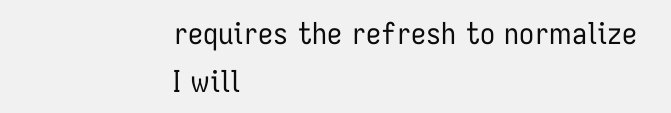requires the refresh to normalize I will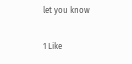let you know

1 Like